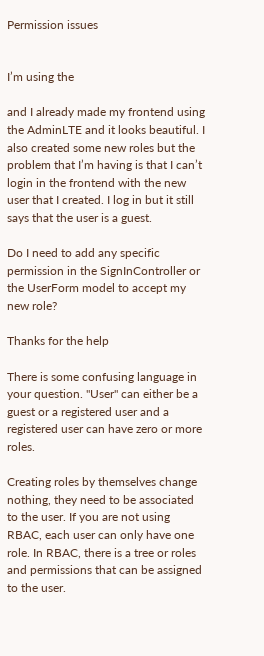Permission issues


I’m using the

and I already made my frontend using the AdminLTE and it looks beautiful. I also created some new roles but the problem that I’m having is that I can’t login in the frontend with the new user that I created. I log in but it still says that the user is a guest.

Do I need to add any specific permission in the SignInController or the UserForm model to accept my new role?

Thanks for the help

There is some confusing language in your question. "User" can either be a guest or a registered user and a registered user can have zero or more roles.

Creating roles by themselves change nothing, they need to be associated to the user. If you are not using RBAC, each user can only have one role. In RBAC, there is a tree or roles and permissions that can be assigned to the user.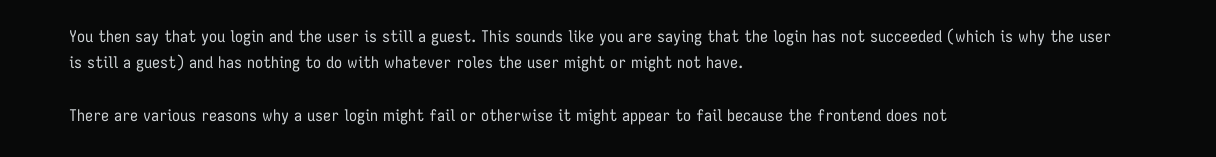You then say that you login and the user is still a guest. This sounds like you are saying that the login has not succeeded (which is why the user is still a guest) and has nothing to do with whatever roles the user might or might not have.

There are various reasons why a user login might fail or otherwise it might appear to fail because the frontend does not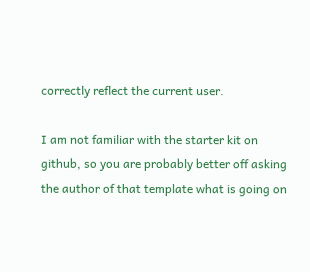correctly reflect the current user.

I am not familiar with the starter kit on github, so you are probably better off asking the author of that template what is going on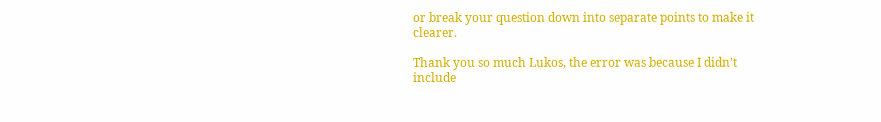or break your question down into separate points to make it clearer.

Thank you so much Lukos, the error was because I didn’t include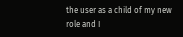the user as a child of my new role and I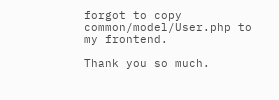forgot to copy common/model/User.php to my frontend.

Thank you so much.